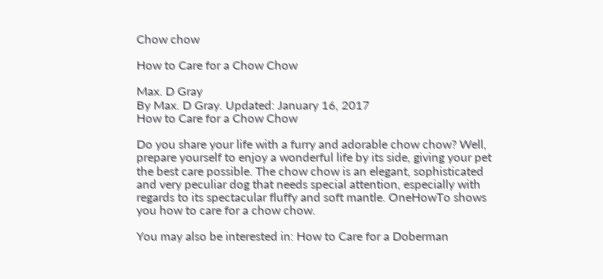Chow chow

How to Care for a Chow Chow

Max. D Gray
By Max. D Gray. Updated: January 16, 2017
How to Care for a Chow Chow

Do you share your life with a furry and adorable chow chow? Well, prepare yourself to enjoy a wonderful life by its side, giving your pet the best care possible. The chow chow is an elegant, sophisticated and very peculiar dog that needs special attention, especially with regards to its spectacular fluffy and soft mantle. OneHowTo shows you how to care for a chow chow.

You may also be interested in: How to Care for a Doberman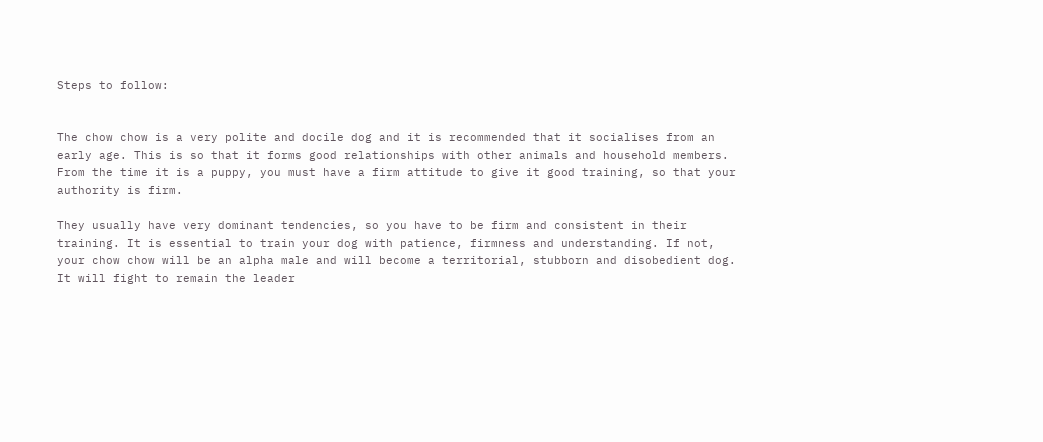Steps to follow:


The chow chow is a very polite and docile dog and it is recommended that it socialises from an early age. This is so that it forms good relationships with other animals and household members. From the time it is a puppy, you must have a firm attitude to give it good training, so that your authority is firm.

They usually have very dominant tendencies, so you have to be firm and consistent in their training. It is essential to train your dog with patience, firmness and understanding. If not, your chow chow will be an alpha male and will become a territorial, stubborn and disobedient dog. It will fight to remain the leader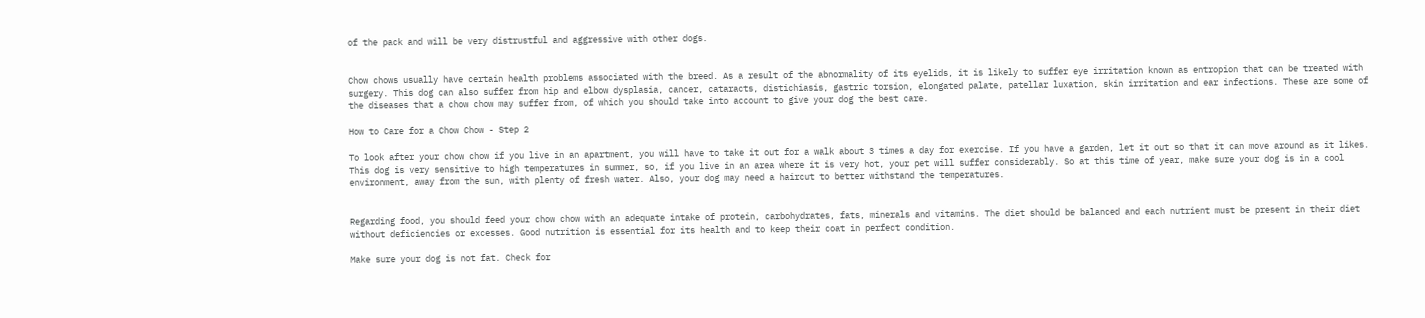of the pack and will be very distrustful and aggressive with other dogs.


Chow chows usually have certain health problems associated with the breed. As a result of the abnormality of its eyelids, it is likely to suffer eye irritation known as entropion that can be treated with surgery. This dog can also suffer from hip and elbow dysplasia, cancer, cataracts, distichiasis, gastric torsion, elongated palate, patellar luxation, skin irritation and ear infections. These are some of the diseases that a chow chow may suffer from, of which you should take into account to give your dog the best care.

How to Care for a Chow Chow - Step 2

To look after your chow chow if you live in an apartment, you will have to take it out for a walk about 3 times a day for exercise. If you have a garden, let it out so that it can move around as it likes. This dog is very sensitive to high temperatures in summer, so, if you live in an area where it is very hot, your pet will suffer considerably. So at this time of year, make sure your dog is in a cool environment, away from the sun, with plenty of fresh water. Also, your dog may need a haircut to better withstand the temperatures.


Regarding food, you should feed your chow chow with an adequate intake of protein, carbohydrates, fats, minerals and vitamins. The diet should be balanced and each nutrient must be present in their diet without deficiencies or excesses. Good nutrition is essential for its health and to keep their coat in perfect condition.

Make sure your dog is not fat. Check for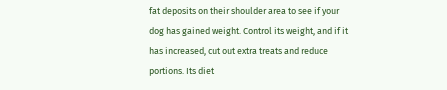fat deposits on their shoulder area to see if your dog has gained weight. Control its weight, and if it has increased, cut out extra treats and reduce portions. Its diet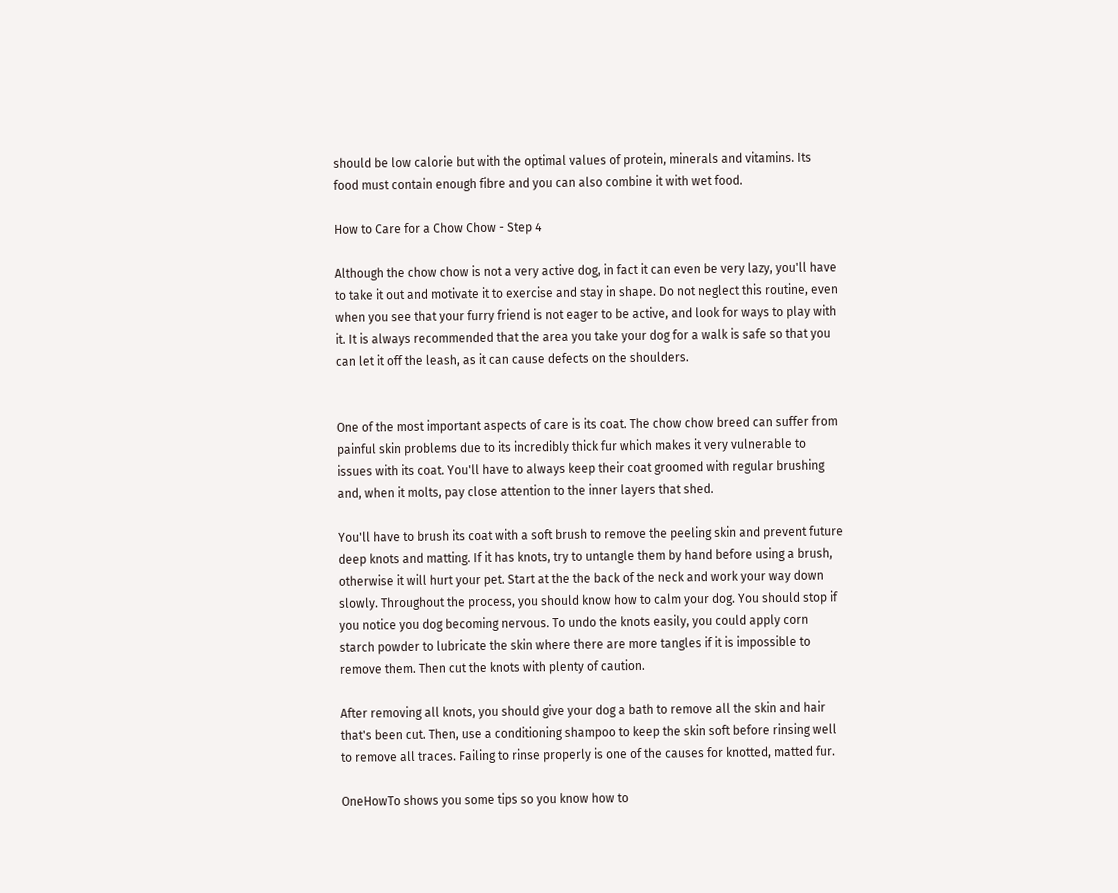should be low calorie but with the optimal values of protein, minerals and vitamins. Its food must contain enough fibre and you can also combine it with wet food.

How to Care for a Chow Chow - Step 4

Although the chow chow is not a very active dog, in fact it can even be very lazy, you'll have to take it out and motivate it to exercise and stay in shape. Do not neglect this routine, even when you see that your furry friend is not eager to be active, and look for ways to play with it. It is always recommended that the area you take your dog for a walk is safe so that you can let it off the leash, as it can cause defects on the shoulders.


One of the most important aspects of care is its coat. The chow chow breed can suffer from painful skin problems due to its incredibly thick fur which makes it very vulnerable to issues with its coat. You'll have to always keep their coat groomed with regular brushing and, when it molts, pay close attention to the inner layers that shed.

You'll have to brush its coat with a soft brush to remove the peeling skin and prevent future deep knots and matting. If it has knots, try to untangle them by hand before using a brush, otherwise it will hurt your pet. Start at the the back of the neck and work your way down slowly. Throughout the process, you should know how to calm your dog. You should stop if you notice you dog becoming nervous. To undo the knots easily, you could apply corn starch powder to lubricate the skin where there are more tangles if it is impossible to remove them. Then cut the knots with plenty of caution.

After removing all knots, you should give your dog a bath to remove all the skin and hair that's been cut. Then, use a conditioning shampoo to keep the skin soft before rinsing well to remove all traces. Failing to rinse properly is one of the causes for knotted, matted fur.

OneHowTo shows you some tips so you know how to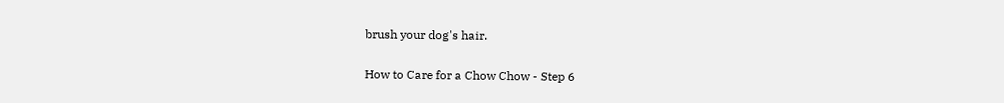brush your dog's hair.

How to Care for a Chow Chow - Step 6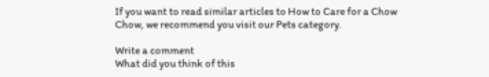If you want to read similar articles to How to Care for a Chow Chow, we recommend you visit our Pets category.

Write a comment
What did you think of this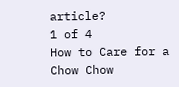article?
1 of 4
How to Care for a Chow Chow